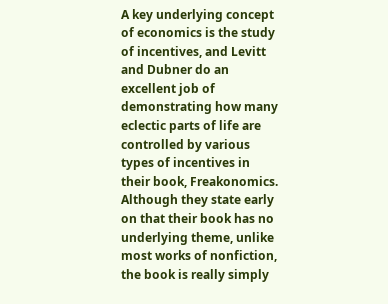A key underlying concept of economics is the study of incentives, and Levitt and Dubner do an excellent job of demonstrating how many eclectic parts of life are controlled by various types of incentives in their book, Freakonomics. Although they state early on that their book has no underlying theme, unlike most works of nonfiction, the book is really simply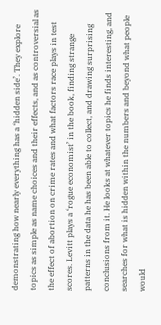demonstrating how nearly everything has a ‘hidden side’. They explore topics as simple as name choices and their effects, and as controversial as the effect of abortion on crime rates and what factors race plays in test scores. Levitt plays a ‘rogue economist’ in the book, finding strange patterns in the data he has been able to collect, and drawing surprising conclusions from it. He looks at whatever topics he finds interesting, and searches for what is hidden within the numbers and beyond what people would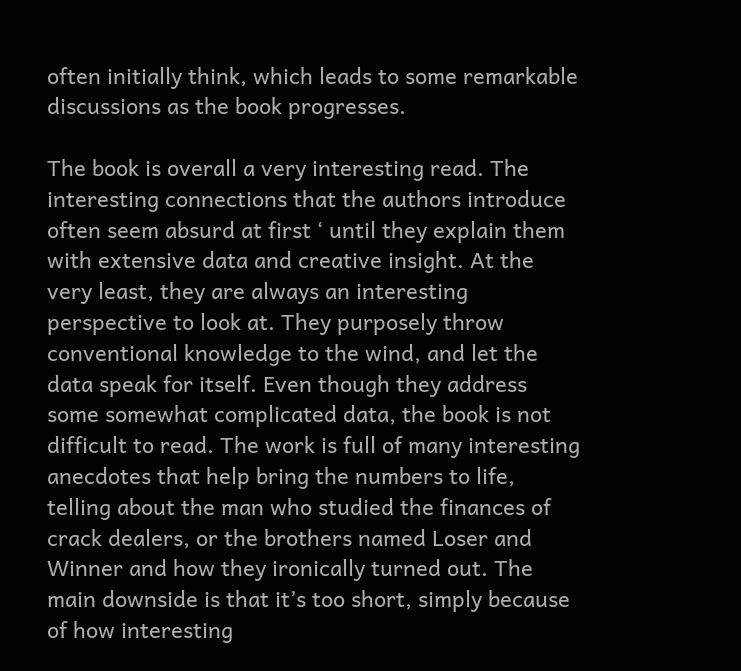often initially think, which leads to some remarkable discussions as the book progresses.

The book is overall a very interesting read. The interesting connections that the authors introduce often seem absurd at first ‘ until they explain them with extensive data and creative insight. At the very least, they are always an interesting perspective to look at. They purposely throw conventional knowledge to the wind, and let the data speak for itself. Even though they address some somewhat complicated data, the book is not difficult to read. The work is full of many interesting anecdotes that help bring the numbers to life, telling about the man who studied the finances of crack dealers, or the brothers named Loser and Winner and how they ironically turned out. The main downside is that it’s too short, simply because of how interesting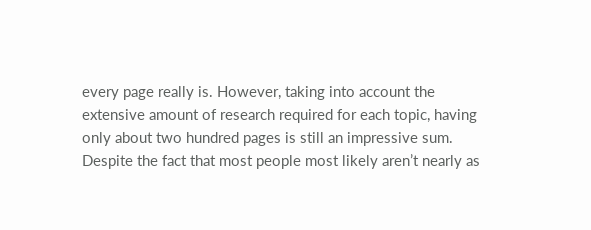every page really is. However, taking into account the extensive amount of research required for each topic, having only about two hundred pages is still an impressive sum. Despite the fact that most people most likely aren’t nearly as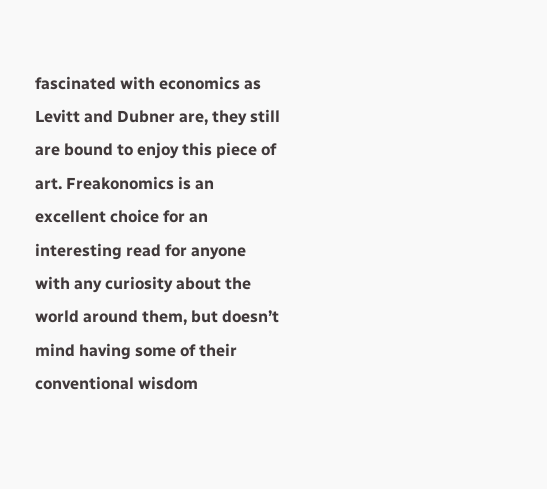fascinated with economics as Levitt and Dubner are, they still are bound to enjoy this piece of art. Freakonomics is an excellent choice for an interesting read for anyone with any curiosity about the world around them, but doesn’t mind having some of their conventional wisdom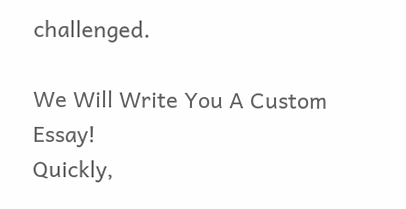challenged.

We Will Write You A Custom Essay!
Quickly,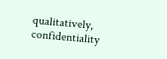qualitatively, confidentiality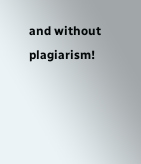and without plagiarism!